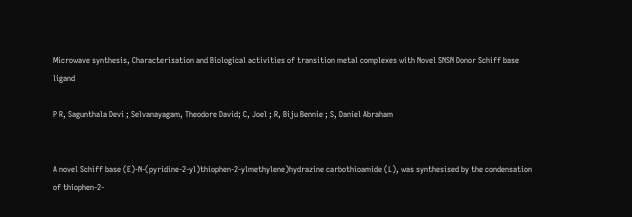Microwave synthesis, Characterisation and Biological activities of transition metal complexes with Novel SNSN Donor Schiff base ligand

P R, Sagunthala Devi ; Selvanayagam, Theodore David; C, Joel ; R, Biju Bennie ; S, Daniel Abraham


A novel Schiff base (E)-N-(pyridine-2-yl)thiophen-2-ylmethylene)hydrazine carbothioamide (L), was synthesised by the condensation of thiophen-2-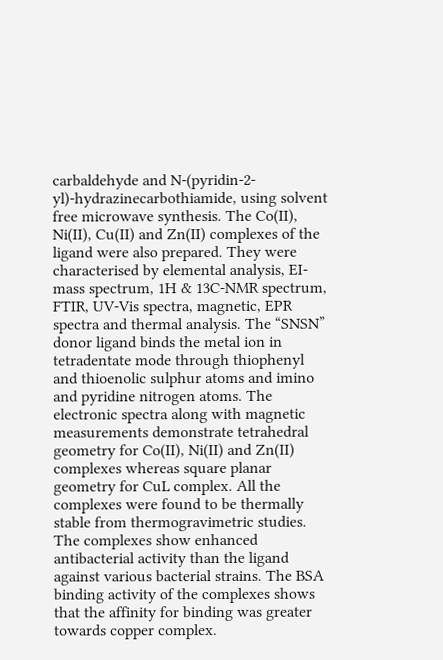carbaldehyde and N-(pyridin-2-yl)-hydrazinecarbothiamide, using solvent free microwave synthesis. The Co(II), Ni(II), Cu(II) and Zn(II) complexes of the ligand were also prepared. They were characterised by elemental analysis, EI-mass spectrum, 1H & 13C-NMR spectrum, FTIR, UV-Vis spectra, magnetic, EPR spectra and thermal analysis. The “SNSN” donor ligand binds the metal ion in tetradentate mode through thiophenyl and thioenolic sulphur atoms and imino and pyridine nitrogen atoms. The electronic spectra along with magnetic measurements demonstrate tetrahedral geometry for Co(II), Ni(II) and Zn(II) complexes whereas square planar geometry for CuL complex. All the complexes were found to be thermally stable from thermogravimetric studies. The complexes show enhanced antibacterial activity than the ligand against various bacterial strains. The BSA binding activity of the complexes shows that the affinity for binding was greater towards copper complex.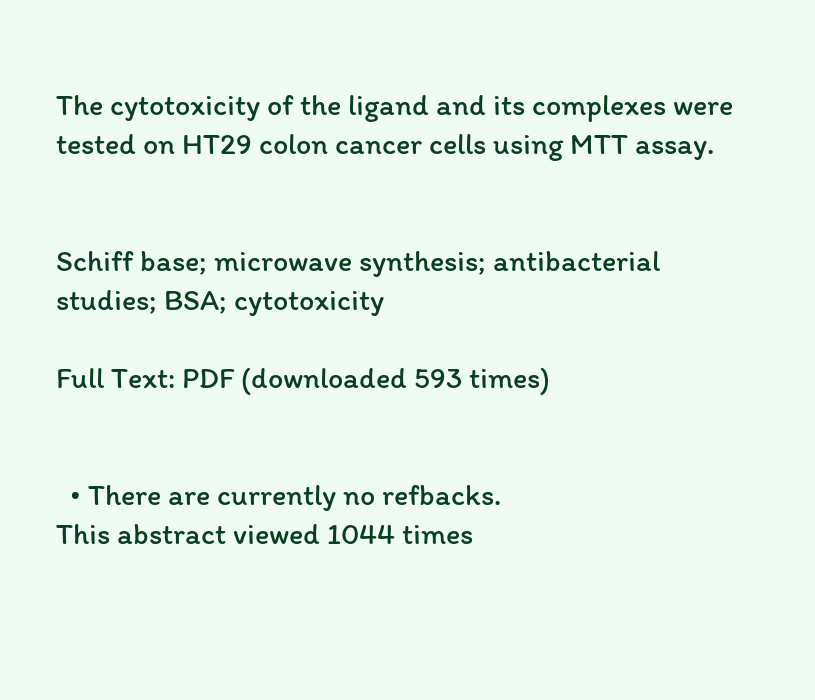The cytotoxicity of the ligand and its complexes were tested on HT29 colon cancer cells using MTT assay.


Schiff base; microwave synthesis; antibacterial studies; BSA; cytotoxicity

Full Text: PDF (downloaded 593 times)


  • There are currently no refbacks.
This abstract viewed 1044 times